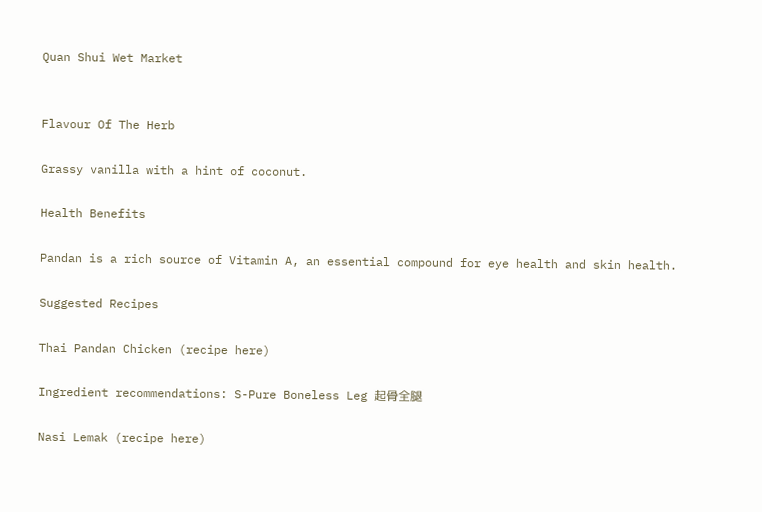Quan Shui Wet Market


Flavour Of The Herb

Grassy vanilla with a hint of coconut.

Health Benefits

Pandan is a rich source of Vitamin A, an essential compound for eye health and skin health.

Suggested Recipes

Thai Pandan Chicken (recipe here)

Ingredient recommendations: S-Pure Boneless Leg 起骨全腿

Nasi Lemak (recipe here)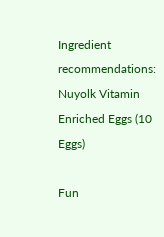Ingredient recommendations: Nuyolk Vitamin Enriched Eggs (10 Eggs)

Fun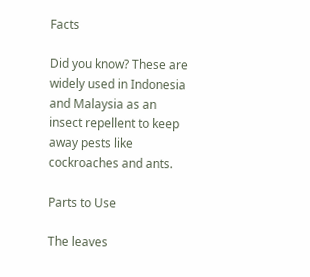Facts

Did you know? These are widely used in Indonesia and Malaysia as an insect repellent to keep away pests like cockroaches and ants.

Parts to Use

The leaves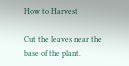How to Harvest

Cut the leaves near the base of the plant.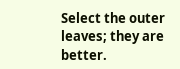Select the outer leaves; they are better.